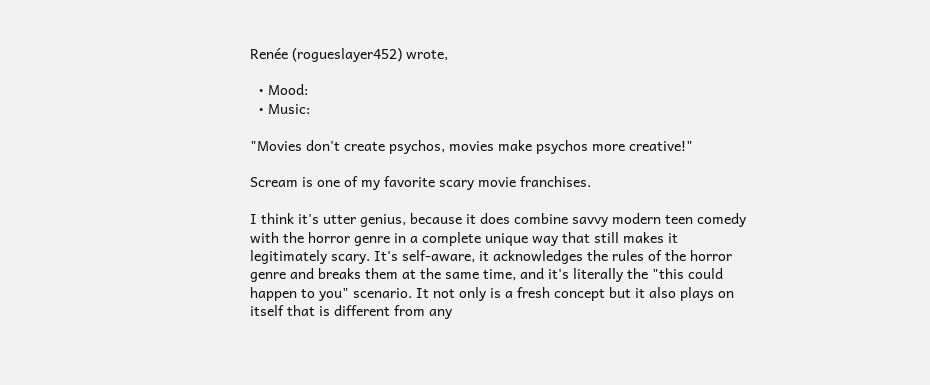Renée (rogueslayer452) wrote,

  • Mood:
  • Music:

"Movies don't create psychos, movies make psychos more creative!"

Scream is one of my favorite scary movie franchises.

I think it's utter genius, because it does combine savvy modern teen comedy with the horror genre in a complete unique way that still makes it legitimately scary. It's self-aware, it acknowledges the rules of the horror genre and breaks them at the same time, and it's literally the "this could happen to you" scenario. It not only is a fresh concept but it also plays on itself that is different from any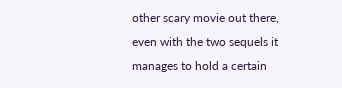other scary movie out there, even with the two sequels it manages to hold a certain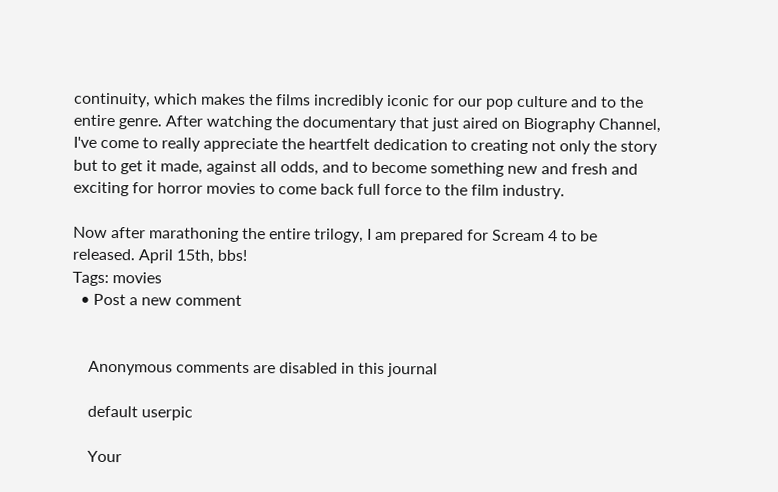continuity, which makes the films incredibly iconic for our pop culture and to the entire genre. After watching the documentary that just aired on Biography Channel, I've come to really appreciate the heartfelt dedication to creating not only the story but to get it made, against all odds, and to become something new and fresh and exciting for horror movies to come back full force to the film industry.

Now after marathoning the entire trilogy, I am prepared for Scream 4 to be released. April 15th, bbs!
Tags: movies
  • Post a new comment


    Anonymous comments are disabled in this journal

    default userpic

    Your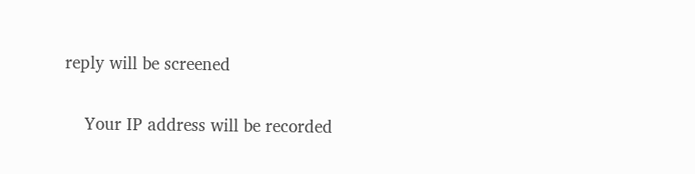reply will be screened

    Your IP address will be recorded